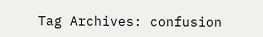Tag Archives: confusion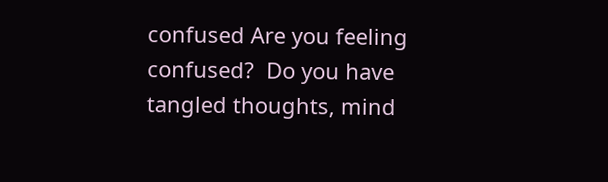confused Are you feeling confused?  Do you have tangled thoughts, mind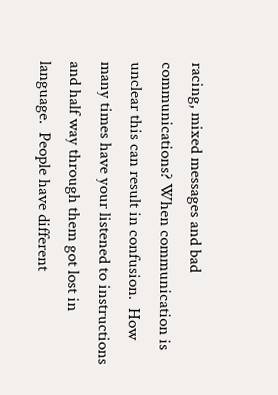racing, mixed messages and bad communications? When communication is unclear this can result in confusion.  How many times have your listened to instructions and half way through them got lost in language.  People have different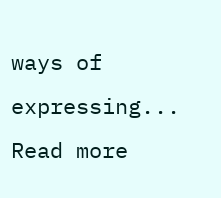ways of expressing...
Read more